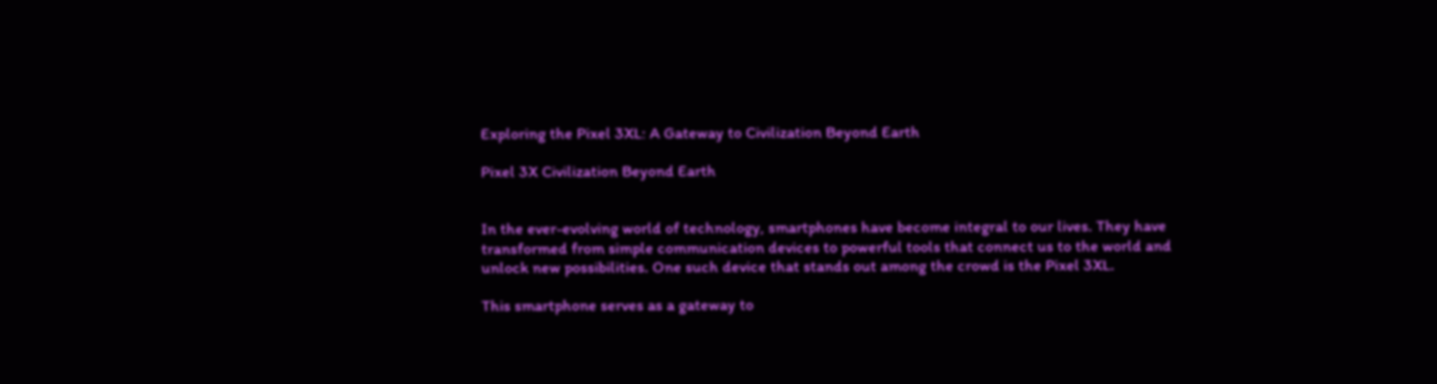Exploring the Pixel 3XL: A Gateway to Civilization Beyond Earth

Pixel 3X Civilization Beyond Earth


In the ever-evolving world of technology, smartphones have become integral to our lives. They have transformed from simple communication devices to powerful tools that connect us to the world and unlock new possibilities. One such device that stands out among the crowd is the Pixel 3XL.

This smartphone serves as a gateway to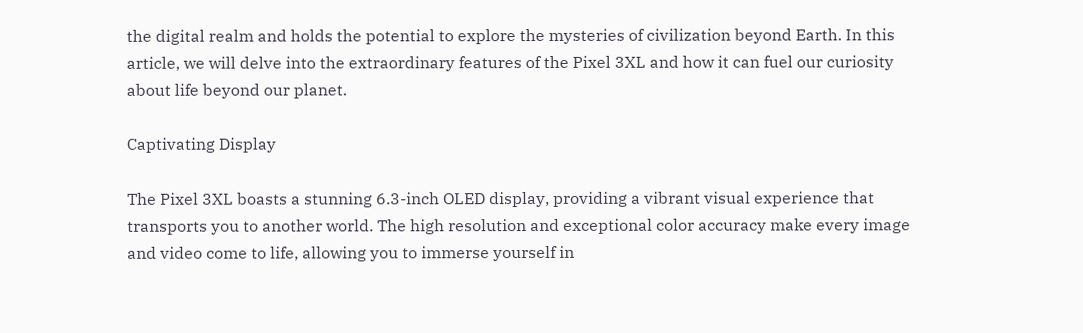the digital realm and holds the potential to explore the mysteries of civilization beyond Earth. In this article, we will delve into the extraordinary features of the Pixel 3XL and how it can fuel our curiosity about life beyond our planet.

Captivating Display

The Pixel 3XL boasts a stunning 6.3-inch OLED display, providing a vibrant visual experience that transports you to another world. The high resolution and exceptional color accuracy make every image and video come to life, allowing you to immerse yourself in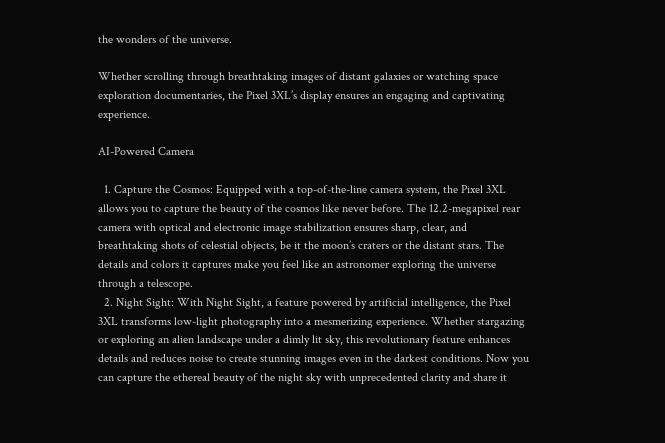the wonders of the universe.

Whether scrolling through breathtaking images of distant galaxies or watching space exploration documentaries, the Pixel 3XL’s display ensures an engaging and captivating experience.

AI-Powered Camera

  1. Capture the Cosmos: Equipped with a top-of-the-line camera system, the Pixel 3XL allows you to capture the beauty of the cosmos like never before. The 12.2-megapixel rear camera with optical and electronic image stabilization ensures sharp, clear, and breathtaking shots of celestial objects, be it the moon’s craters or the distant stars. The details and colors it captures make you feel like an astronomer exploring the universe through a telescope.
  2. Night Sight: With Night Sight, a feature powered by artificial intelligence, the Pixel 3XL transforms low-light photography into a mesmerizing experience. Whether stargazing or exploring an alien landscape under a dimly lit sky, this revolutionary feature enhances details and reduces noise to create stunning images even in the darkest conditions. Now you can capture the ethereal beauty of the night sky with unprecedented clarity and share it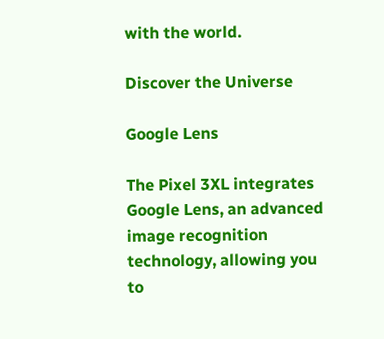with the world.

Discover the Universe

Google Lens

The Pixel 3XL integrates Google Lens, an advanced image recognition technology, allowing you to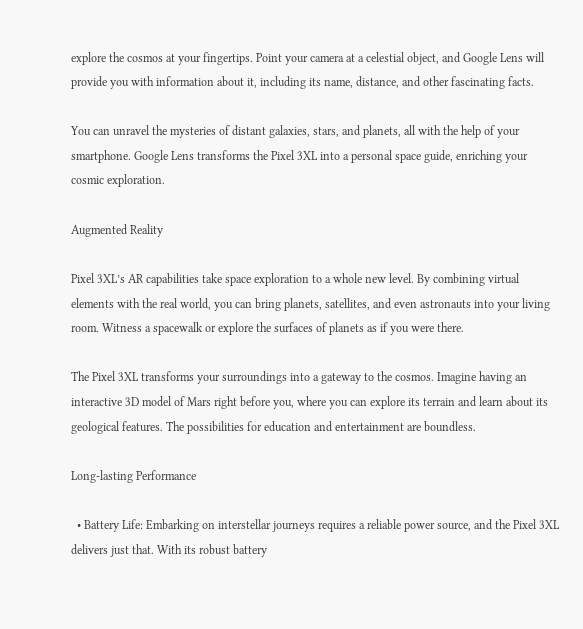explore the cosmos at your fingertips. Point your camera at a celestial object, and Google Lens will provide you with information about it, including its name, distance, and other fascinating facts.

You can unravel the mysteries of distant galaxies, stars, and planets, all with the help of your smartphone. Google Lens transforms the Pixel 3XL into a personal space guide, enriching your cosmic exploration.

Augmented Reality

Pixel 3XL’s AR capabilities take space exploration to a whole new level. By combining virtual elements with the real world, you can bring planets, satellites, and even astronauts into your living room. Witness a spacewalk or explore the surfaces of planets as if you were there.

The Pixel 3XL transforms your surroundings into a gateway to the cosmos. Imagine having an interactive 3D model of Mars right before you, where you can explore its terrain and learn about its geological features. The possibilities for education and entertainment are boundless.

Long-lasting Performance

  • Battery Life: Embarking on interstellar journeys requires a reliable power source, and the Pixel 3XL delivers just that. With its robust battery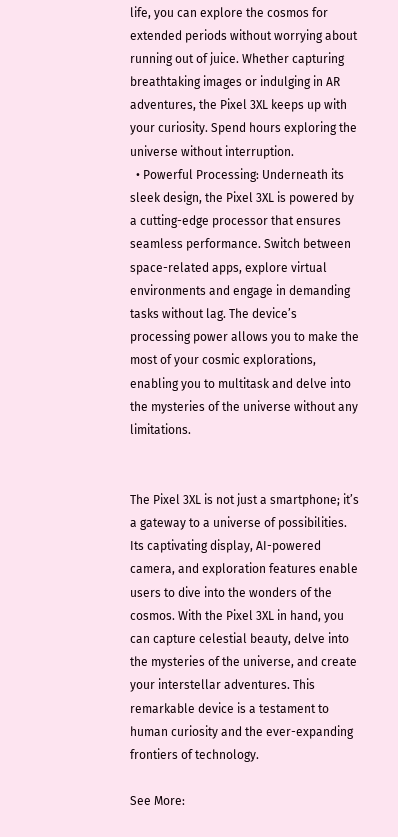life, you can explore the cosmos for extended periods without worrying about running out of juice. Whether capturing breathtaking images or indulging in AR adventures, the Pixel 3XL keeps up with your curiosity. Spend hours exploring the universe without interruption.
  • Powerful Processing: Underneath its sleek design, the Pixel 3XL is powered by a cutting-edge processor that ensures seamless performance. Switch between space-related apps, explore virtual environments and engage in demanding tasks without lag. The device’s processing power allows you to make the most of your cosmic explorations, enabling you to multitask and delve into the mysteries of the universe without any limitations.


The Pixel 3XL is not just a smartphone; it’s a gateway to a universe of possibilities. Its captivating display, AI-powered camera, and exploration features enable users to dive into the wonders of the cosmos. With the Pixel 3XL in hand, you can capture celestial beauty, delve into the mysteries of the universe, and create your interstellar adventures. This remarkable device is a testament to human curiosity and the ever-expanding frontiers of technology.

See More: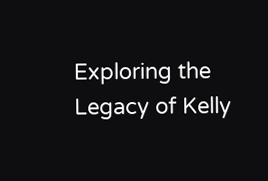Exploring the Legacy of Kelly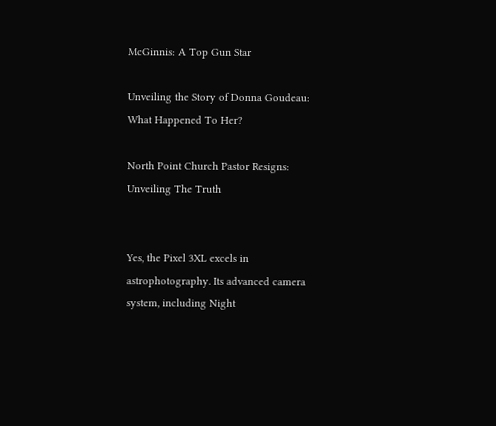McGinnis: A Top Gun Star

Unveiling the Story of Donna Goudeau: What Happened To Her?

North Point Church Pastor Resigns: Unveiling The Truth


Yes, the Pixel 3XL excels in astrophotography. Its advanced camera system, including Night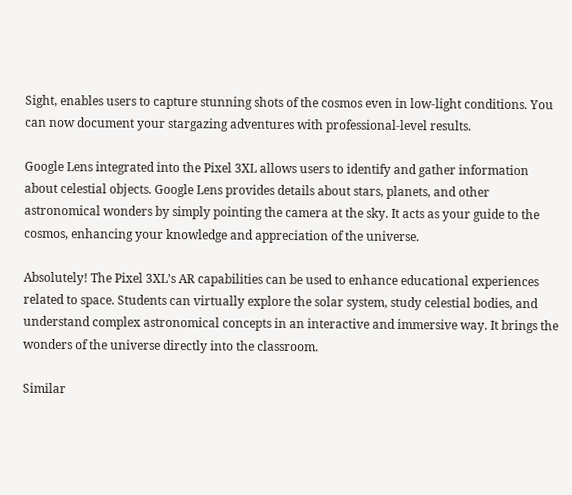Sight, enables users to capture stunning shots of the cosmos even in low-light conditions. You can now document your stargazing adventures with professional-level results.

Google Lens integrated into the Pixel 3XL allows users to identify and gather information about celestial objects. Google Lens provides details about stars, planets, and other astronomical wonders by simply pointing the camera at the sky. It acts as your guide to the cosmos, enhancing your knowledge and appreciation of the universe.

Absolutely! The Pixel 3XL’s AR capabilities can be used to enhance educational experiences related to space. Students can virtually explore the solar system, study celestial bodies, and understand complex astronomical concepts in an interactive and immersive way. It brings the wonders of the universe directly into the classroom.

Similar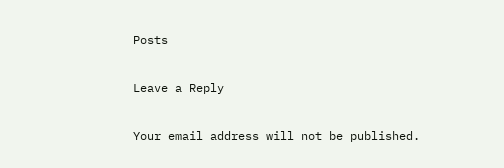Posts

Leave a Reply

Your email address will not be published.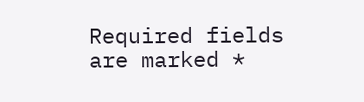Required fields are marked *